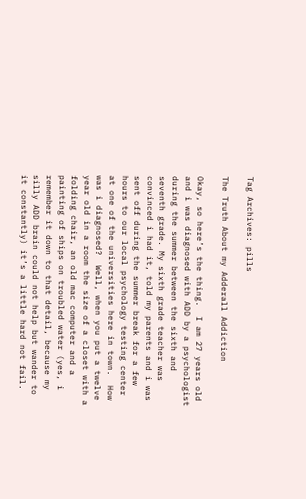Tag Archives: pills

The Truth About my Adderall Addiction

Okay, so here’s the thing.  I am 27 years old and i was diagnosed with ADD by a psychologist during the summer between the sixth and seventh grade. My sixth grade teacher was convinced i had it, told my parents and i was sent off during the summer break for a few hours to our local psychology testing center at one of the universities here in town.  How was i diagnosed?  Well, when you put a twelve year old in a room the size of a closet with a folding chair, an old mac computer and a painting of ships on troubled water (yes, i remember it down to that detail, because my silly ADD brain could not help but wander to it constantly) it’s a little hard not fail.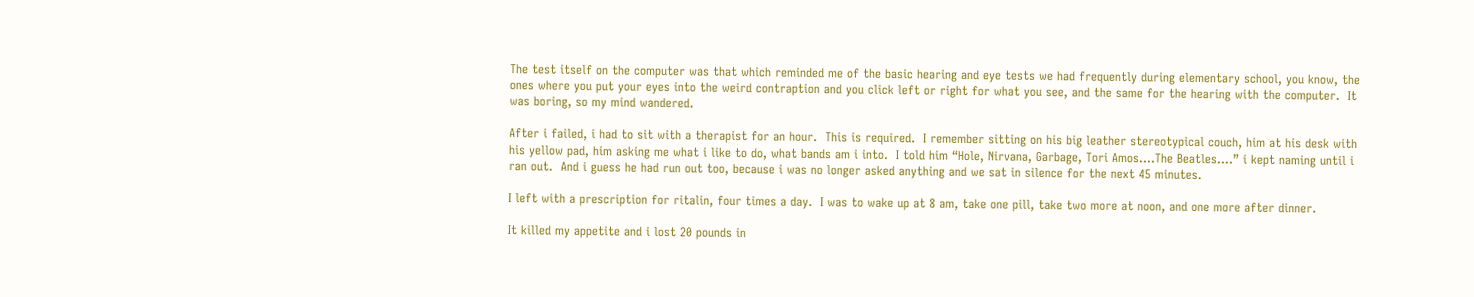The test itself on the computer was that which reminded me of the basic hearing and eye tests we had frequently during elementary school, you know, the ones where you put your eyes into the weird contraption and you click left or right for what you see, and the same for the hearing with the computer.  It was boring, so my mind wandered.

After i failed, i had to sit with a therapist for an hour.  This is required.  I remember sitting on his big leather stereotypical couch, him at his desk with his yellow pad, him asking me what i like to do, what bands am i into.  I told him “Hole, Nirvana, Garbage, Tori Amos….The Beatles….” i kept naming until i ran out.  And i guess he had run out too, because i was no longer asked anything and we sat in silence for the next 45 minutes.

I left with a prescription for ritalin, four times a day.  I was to wake up at 8 am, take one pill, take two more at noon, and one more after dinner.

It killed my appetite and i lost 20 pounds in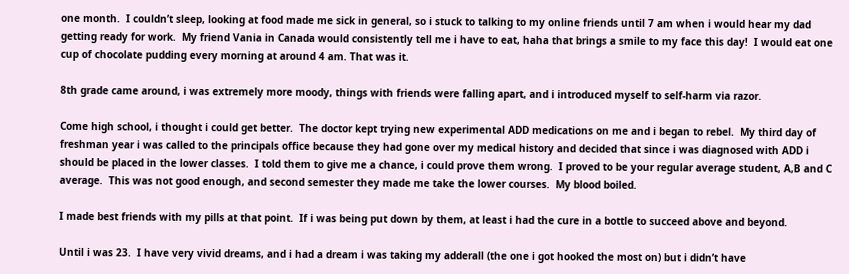one month.  I couldn’t sleep, looking at food made me sick in general, so i stuck to talking to my online friends until 7 am when i would hear my dad getting ready for work.  My friend Vania in Canada would consistently tell me i have to eat, haha that brings a smile to my face this day!  I would eat one cup of chocolate pudding every morning at around 4 am. That was it.

8th grade came around, i was extremely more moody, things with friends were falling apart, and i introduced myself to self-harm via razor.

Come high school, i thought i could get better.  The doctor kept trying new experimental ADD medications on me and i began to rebel.  My third day of freshman year i was called to the principals office because they had gone over my medical history and decided that since i was diagnosed with ADD i should be placed in the lower classes.  I told them to give me a chance, i could prove them wrong.  I proved to be your regular average student, A,B and C average.  This was not good enough, and second semester they made me take the lower courses.  My blood boiled.

I made best friends with my pills at that point.  If i was being put down by them, at least i had the cure in a bottle to succeed above and beyond.

Until i was 23.  I have very vivid dreams, and i had a dream i was taking my adderall (the one i got hooked the most on) but i didn’t have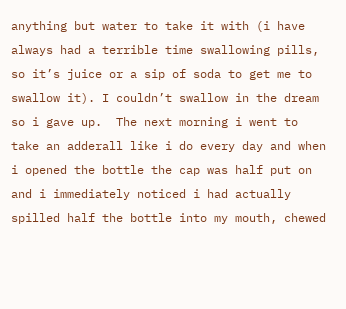anything but water to take it with (i have always had a terrible time swallowing pills, so it’s juice or a sip of soda to get me to swallow it). I couldn’t swallow in the dream so i gave up.  The next morning i went to take an adderall like i do every day and when i opened the bottle the cap was half put on and i immediately noticed i had actually spilled half the bottle into my mouth, chewed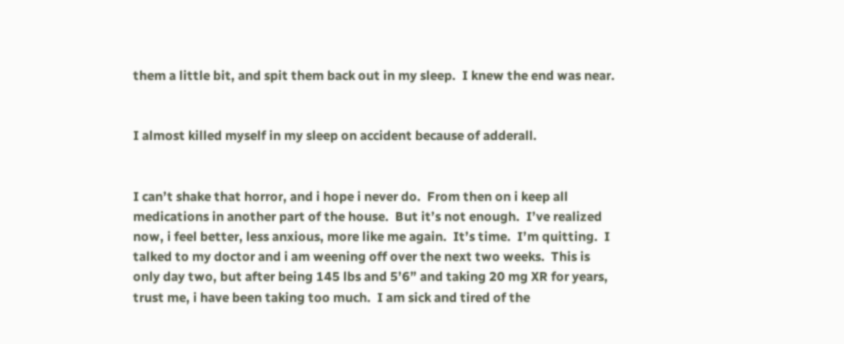them a little bit, and spit them back out in my sleep.  I knew the end was near.


I almost killed myself in my sleep on accident because of adderall.


I can’t shake that horror, and i hope i never do.  From then on i keep all medications in another part of the house.  But it’s not enough.  I’ve realized now, i feel better, less anxious, more like me again.  It’s time.  I’m quitting.  I talked to my doctor and i am weening off over the next two weeks.  This is only day two, but after being 145 lbs and 5’6” and taking 20 mg XR for years, trust me, i have been taking too much.  I am sick and tired of the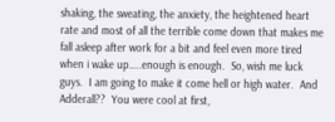shaking, the sweating, the anxiety, the heightened heart rate and most of all the terrible come down that makes me fall asleep after work for a bit and feel even more tired when i wake up…..enough is enough.  So, wish me luck guys.  I am going to make it come hell or high water.  And Adderall??  You were cool at first,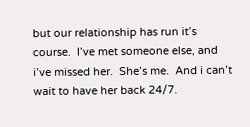but our relationship has run it’s course.  I’ve met someone else, and i’ve missed her.  She’s me.  And i can’t wait to have her back 24/7.